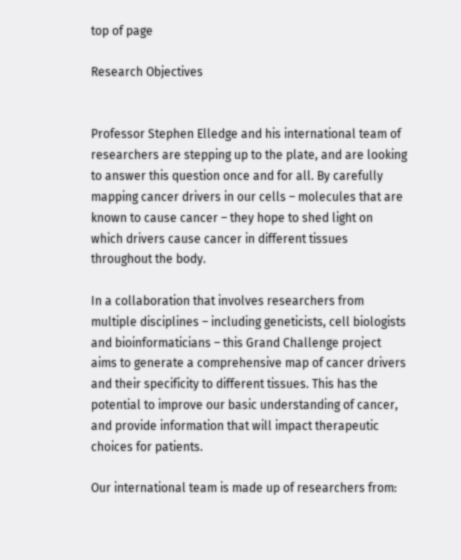top of page

Research Objectives


Professor Stephen Elledge and his international team of researchers are stepping up to the plate, and are looking to answer this question once and for all. By carefully mapping cancer drivers in our cells – molecules that are known to cause cancer – they hope to shed light on which drivers cause cancer in different tissues throughout the body.

In a collaboration that involves researchers from multiple disciplines – including geneticists, cell biologists and bioinformaticians – this Grand Challenge project aims to generate a comprehensive map of cancer drivers and their specificity to different tissues. This has the potential to improve our basic understanding of cancer, and provide information that will impact therapeutic choices for patients.

Our international team is made up of researchers from: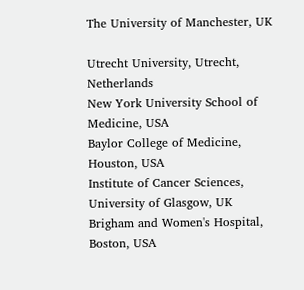The University of Manchester, UK

Utrecht University, Utrecht, Netherlands
New York University School of Medicine, USA
Baylor College of Medicine, Houston, USA
Institute of Cancer Sciences, University of Glasgow, UK
Brigham and Women's Hospital, Boston, USA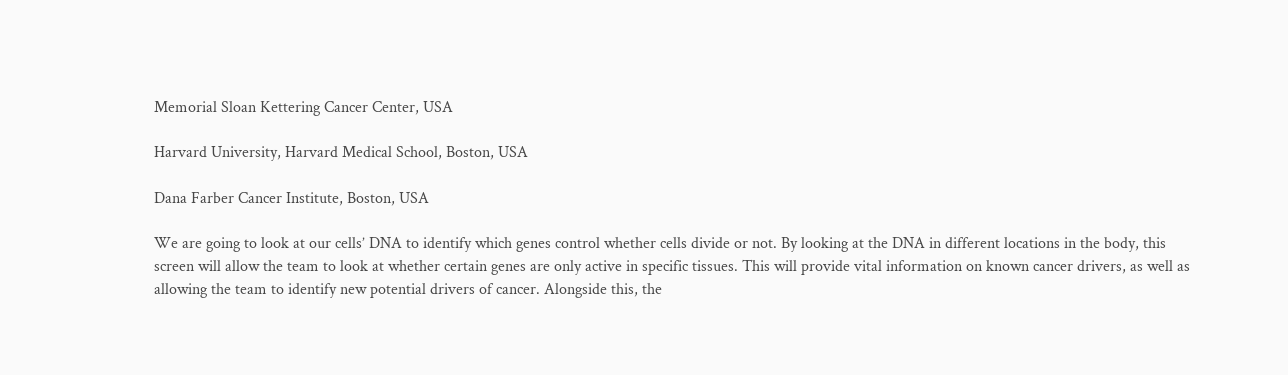Memorial Sloan Kettering Cancer Center, USA

Harvard University, Harvard Medical School, Boston, USA

Dana Farber Cancer Institute, Boston, USA

We are going to look at our cells’ DNA to identify which genes control whether cells divide or not. By looking at the DNA in different locations in the body, this screen will allow the team to look at whether certain genes are only active in specific tissues. This will provide vital information on known cancer drivers, as well as allowing the team to identify new potential drivers of cancer. Alongside this, the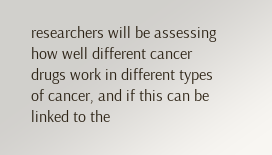researchers will be assessing how well different cancer drugs work in different types of cancer, and if this can be linked to the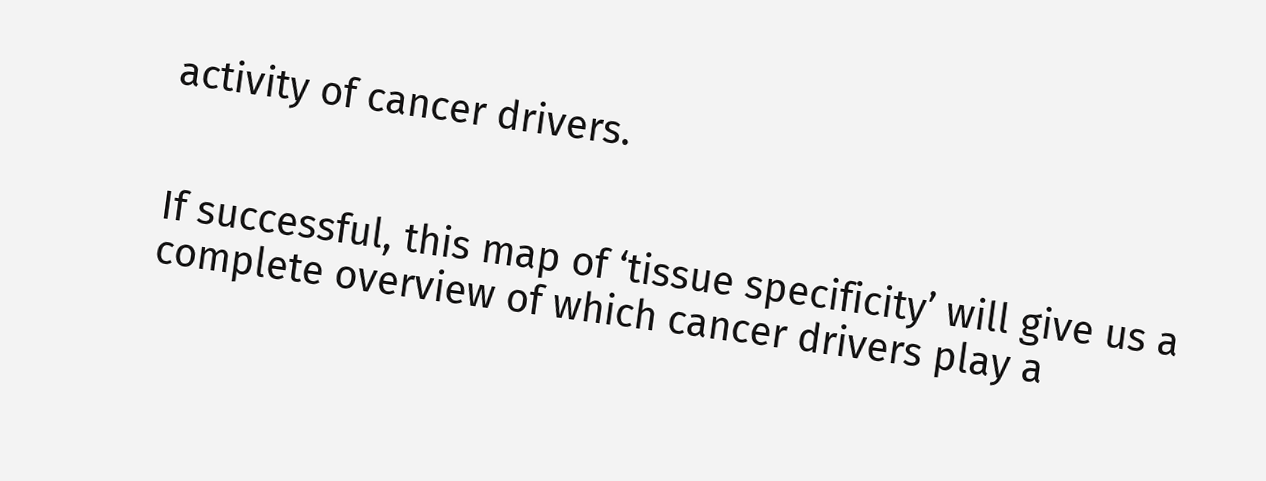activity of cancer drivers.


If successful, this map of ‘tissue specificity’ will give us a complete overview of which cancer drivers play a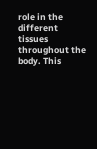role in the different tissues throughout the body. This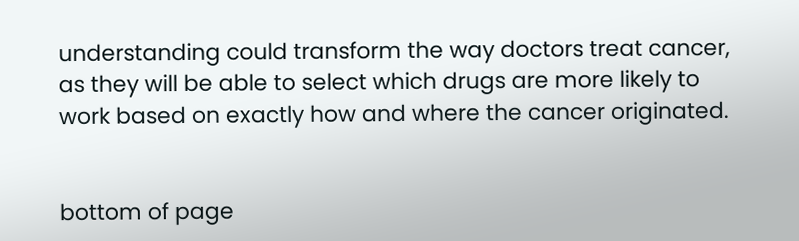understanding could transform the way doctors treat cancer, as they will be able to select which drugs are more likely to work based on exactly how and where the cancer originated.


bottom of page